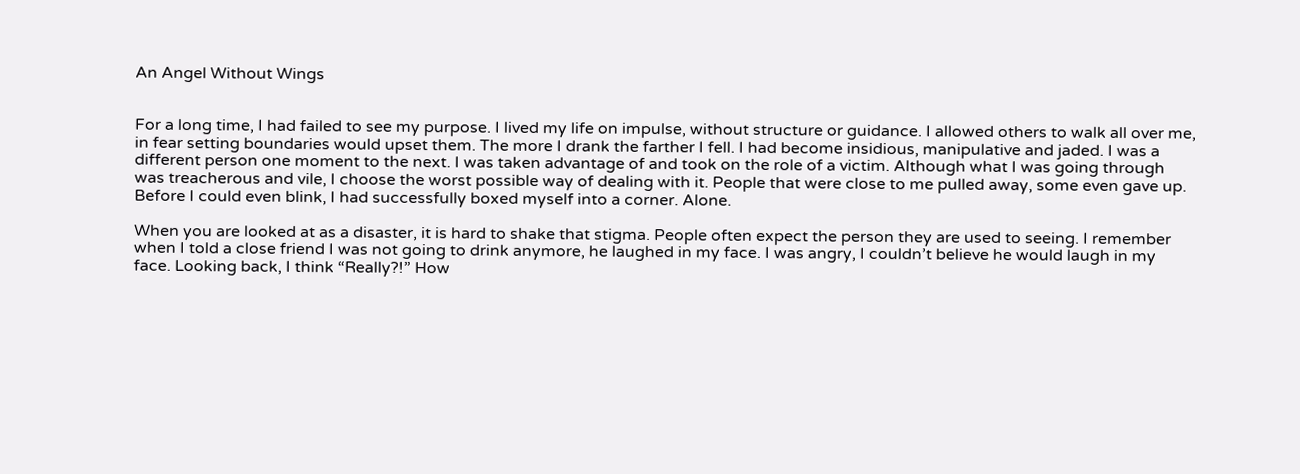An Angel Without Wings


For a long time, I had failed to see my purpose. I lived my life on impulse, without structure or guidance. I allowed others to walk all over me, in fear setting boundaries would upset them. The more I drank the farther I fell. I had become insidious, manipulative and jaded. I was a different person one moment to the next. I was taken advantage of and took on the role of a victim. Although what I was going through was treacherous and vile, I choose the worst possible way of dealing with it. People that were close to me pulled away, some even gave up. Before I could even blink, I had successfully boxed myself into a corner. Alone.

When you are looked at as a disaster, it is hard to shake that stigma. People often expect the person they are used to seeing. I remember when I told a close friend I was not going to drink anymore, he laughed in my face. I was angry, I couldn’t believe he would laugh in my face. Looking back, I think “Really?!” How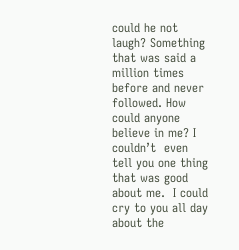could he not laugh? Something that was said a million times before and never followed. How could anyone believe in me? I couldn’t  even tell you one thing that was good about me.  I could cry to you all day about the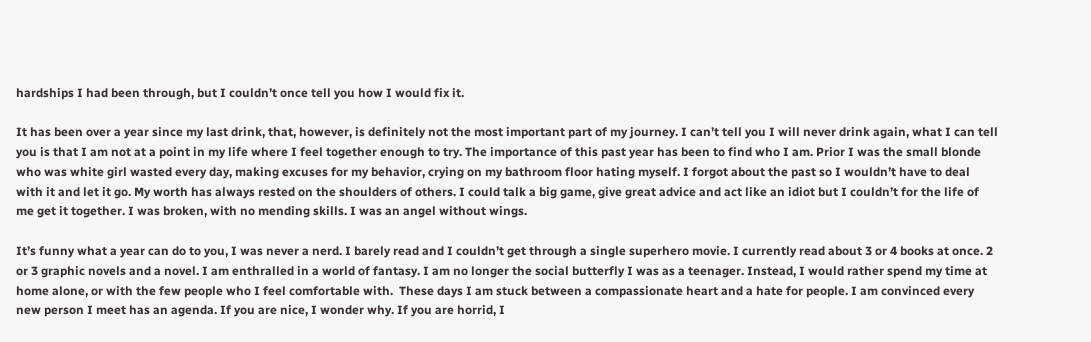hardships I had been through, but I couldn’t once tell you how I would fix it.

It has been over a year since my last drink, that, however, is definitely not the most important part of my journey. I can’t tell you I will never drink again, what I can tell you is that I am not at a point in my life where I feel together enough to try. The importance of this past year has been to find who I am. Prior I was the small blonde who was white girl wasted every day, making excuses for my behavior, crying on my bathroom floor hating myself. I forgot about the past so I wouldn’t have to deal with it and let it go. My worth has always rested on the shoulders of others. I could talk a big game, give great advice and act like an idiot but I couldn’t for the life of me get it together. I was broken, with no mending skills. I was an angel without wings.

It’s funny what a year can do to you, I was never a nerd. I barely read and I couldn’t get through a single superhero movie. I currently read about 3 or 4 books at once. 2 or 3 graphic novels and a novel. I am enthralled in a world of fantasy. I am no longer the social butterfly I was as a teenager. Instead, I would rather spend my time at home alone, or with the few people who I feel comfortable with.  These days I am stuck between a compassionate heart and a hate for people. I am convinced every new person I meet has an agenda. If you are nice, I wonder why. If you are horrid, I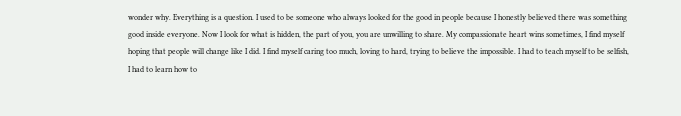wonder why. Everything is a question. I used to be someone who always looked for the good in people because I honestly believed there was something good inside everyone. Now I look for what is hidden, the part of you, you are unwilling to share. My compassionate heart wins sometimes, I find myself hoping that people will change like I did. I find myself caring too much, loving to hard, trying to believe the impossible. I had to teach myself to be selfish, I had to learn how to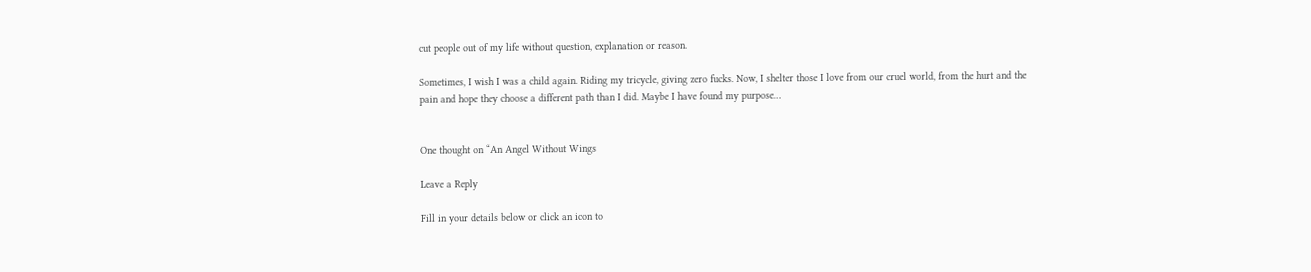cut people out of my life without question, explanation or reason.

Sometimes, I wish I was a child again. Riding my tricycle, giving zero fucks. Now, I shelter those I love from our cruel world, from the hurt and the pain and hope they choose a different path than I did. Maybe I have found my purpose…


One thought on “An Angel Without Wings

Leave a Reply

Fill in your details below or click an icon to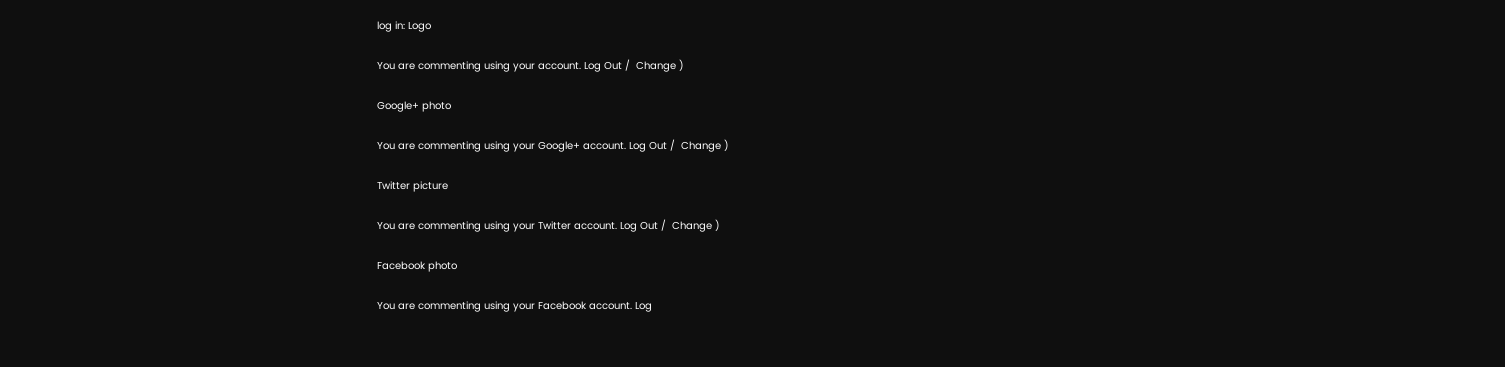log in: Logo

You are commenting using your account. Log Out /  Change )

Google+ photo

You are commenting using your Google+ account. Log Out /  Change )

Twitter picture

You are commenting using your Twitter account. Log Out /  Change )

Facebook photo

You are commenting using your Facebook account. Log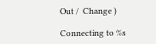Out /  Change )

Connecting to %s